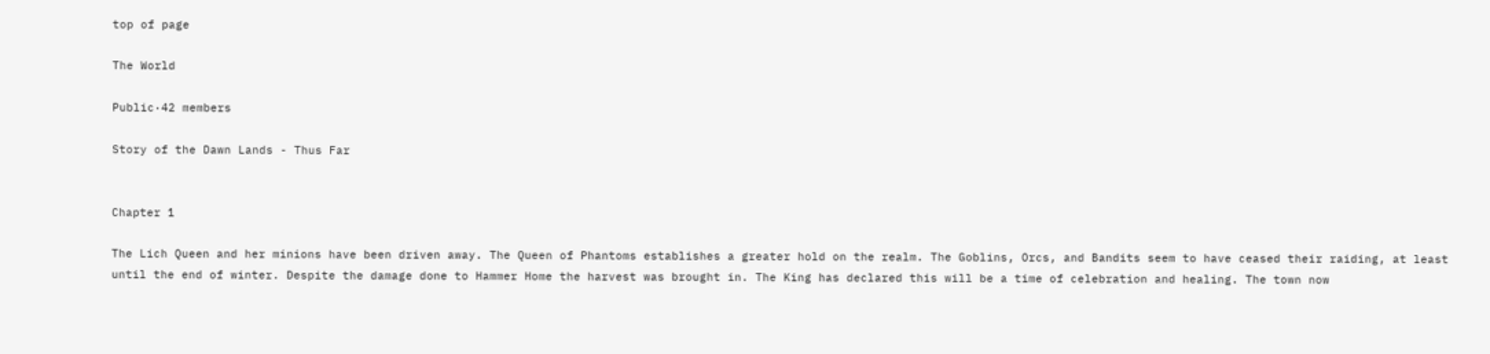top of page

The World

Public·42 members

Story of the Dawn Lands - Thus Far


Chapter 1

The Lich Queen and her minions have been driven away. The Queen of Phantoms establishes a greater hold on the realm. The Goblins, Orcs, and Bandits seem to have ceased their raiding, at least until the end of winter. Despite the damage done to Hammer Home the harvest was brought in. The King has declared this will be a time of celebration and healing. The town now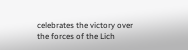celebrates the victory over the forces of the Lich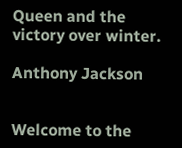Queen and the victory over winter.

Anthony Jackson


Welcome to the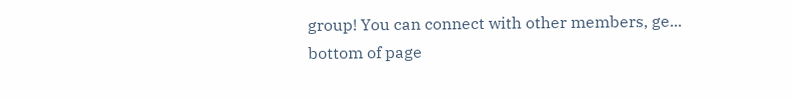group! You can connect with other members, ge...
bottom of page